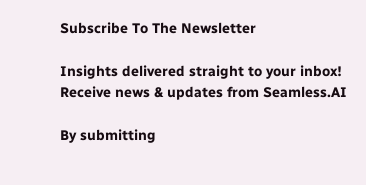Subscribe To The Newsletter

Insights delivered straight to your inbox! Receive news & updates from Seamless.AI

By submitting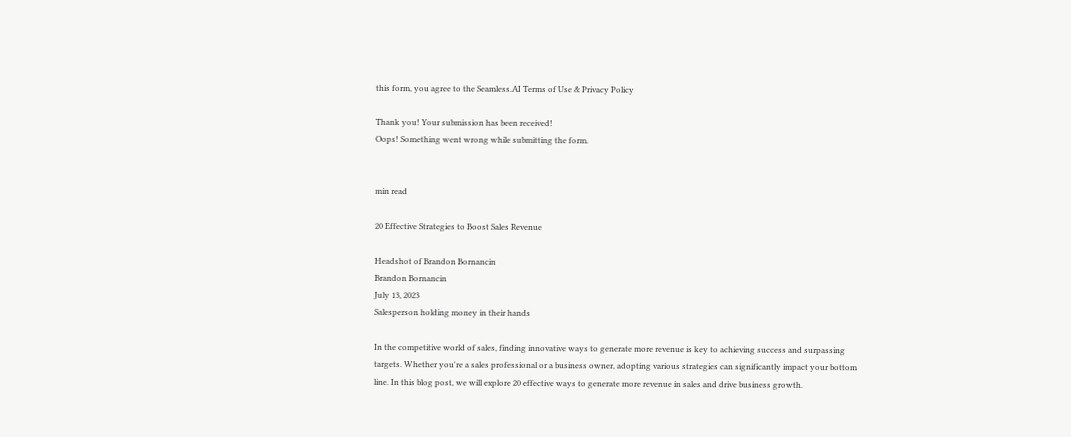this form, you agree to the Seamless.AI Terms of Use & Privacy Policy

Thank you! Your submission has been received!
Oops! Something went wrong while submitting the form.


min read

20 Effective Strategies to Boost Sales Revenue

Headshot of Brandon Bornancin
Brandon Bornancin
July 13, 2023
Salesperson holding money in their hands

In the competitive world of sales, finding innovative ways to generate more revenue is key to achieving success and surpassing targets. Whether you're a sales professional or a business owner, adopting various strategies can significantly impact your bottom line. In this blog post, we will explore 20 effective ways to generate more revenue in sales and drive business growth.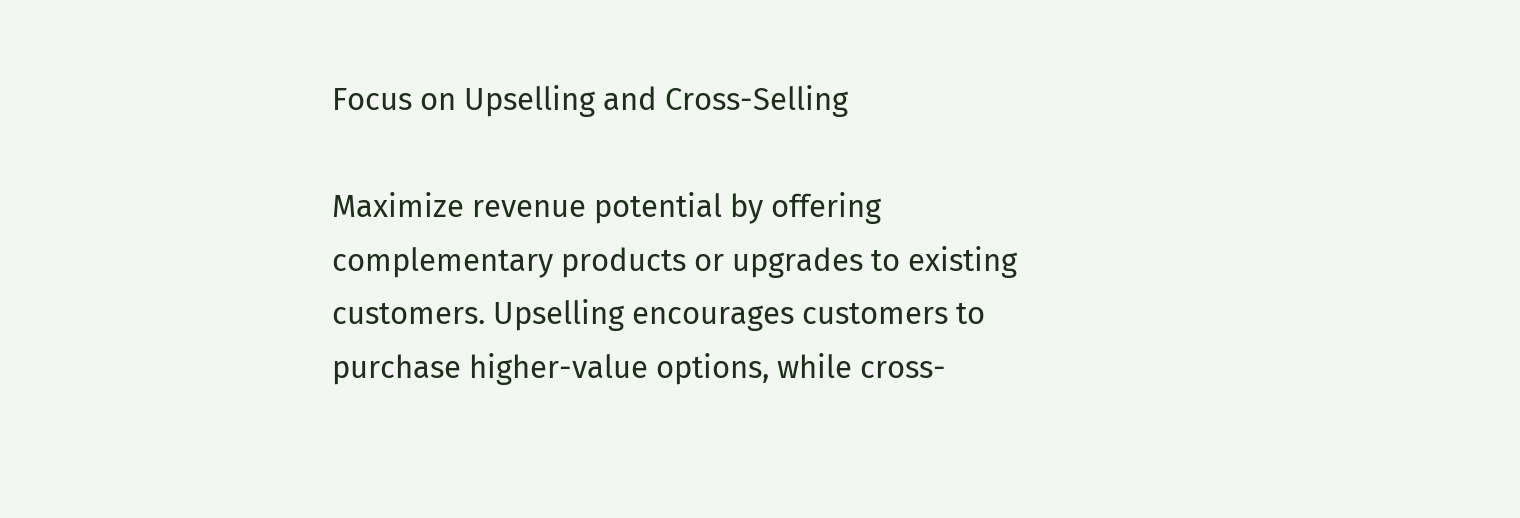Focus on Upselling and Cross-Selling

Maximize revenue potential by offering complementary products or upgrades to existing customers. Upselling encourages customers to purchase higher-value options, while cross-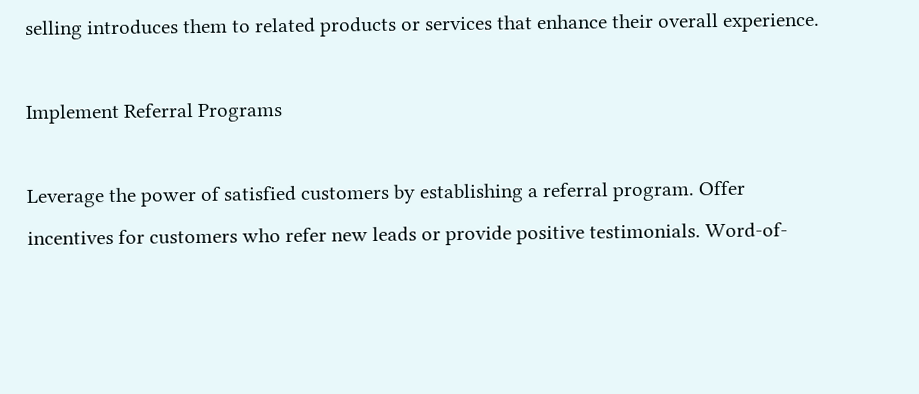selling introduces them to related products or services that enhance their overall experience.

Implement Referral Programs

Leverage the power of satisfied customers by establishing a referral program. Offer incentives for customers who refer new leads or provide positive testimonials. Word-of-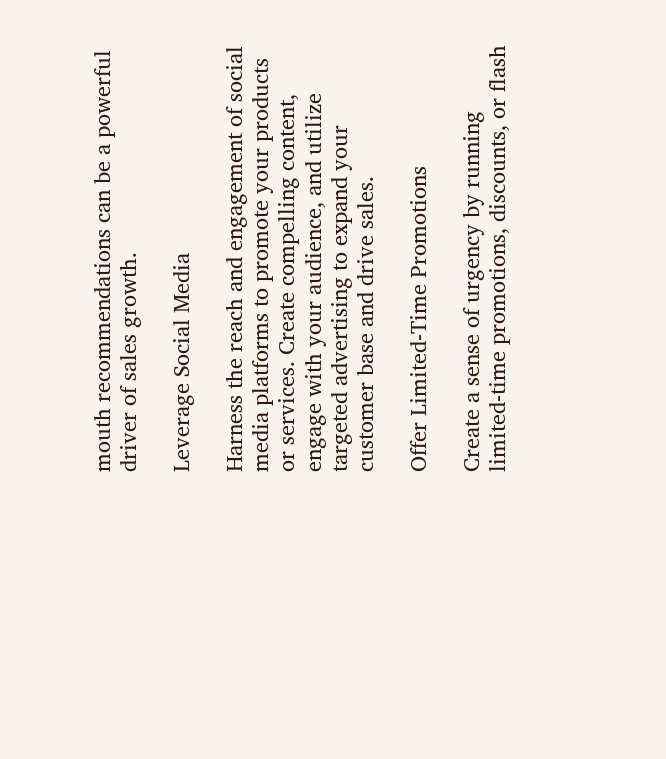mouth recommendations can be a powerful driver of sales growth.

Leverage Social Media

Harness the reach and engagement of social media platforms to promote your products or services. Create compelling content, engage with your audience, and utilize targeted advertising to expand your customer base and drive sales.

Offer Limited-Time Promotions

Create a sense of urgency by running limited-time promotions, discounts, or flash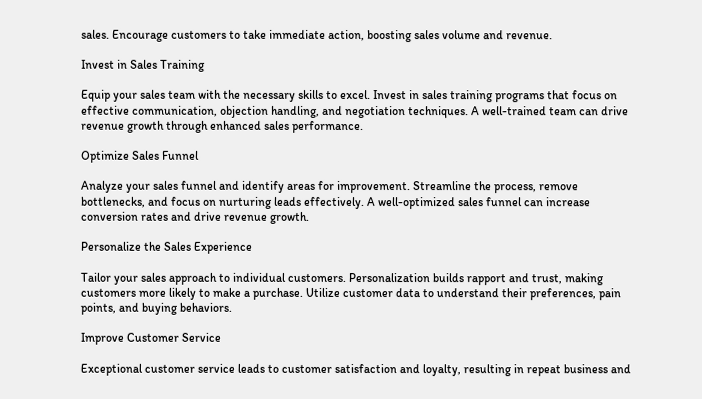sales. Encourage customers to take immediate action, boosting sales volume and revenue.

Invest in Sales Training

Equip your sales team with the necessary skills to excel. Invest in sales training programs that focus on effective communication, objection handling, and negotiation techniques. A well-trained team can drive revenue growth through enhanced sales performance.

Optimize Sales Funnel

Analyze your sales funnel and identify areas for improvement. Streamline the process, remove bottlenecks, and focus on nurturing leads effectively. A well-optimized sales funnel can increase conversion rates and drive revenue growth.

Personalize the Sales Experience

Tailor your sales approach to individual customers. Personalization builds rapport and trust, making customers more likely to make a purchase. Utilize customer data to understand their preferences, pain points, and buying behaviors.

Improve Customer Service

Exceptional customer service leads to customer satisfaction and loyalty, resulting in repeat business and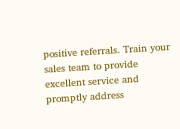positive referrals. Train your sales team to provide excellent service and promptly address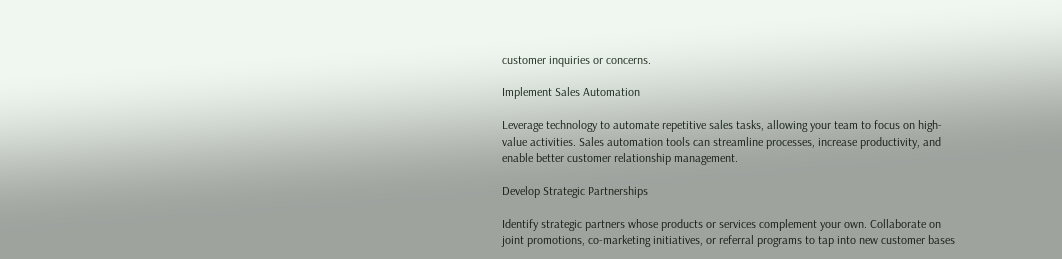customer inquiries or concerns.

Implement Sales Automation

Leverage technology to automate repetitive sales tasks, allowing your team to focus on high-value activities. Sales automation tools can streamline processes, increase productivity, and enable better customer relationship management.

Develop Strategic Partnerships

Identify strategic partners whose products or services complement your own. Collaborate on joint promotions, co-marketing initiatives, or referral programs to tap into new customer bases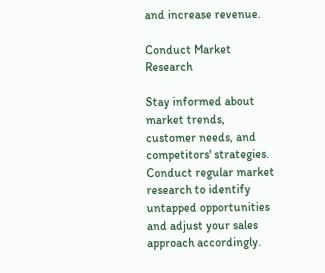and increase revenue.

Conduct Market Research

Stay informed about market trends, customer needs, and competitors' strategies. Conduct regular market research to identify untapped opportunities and adjust your sales approach accordingly.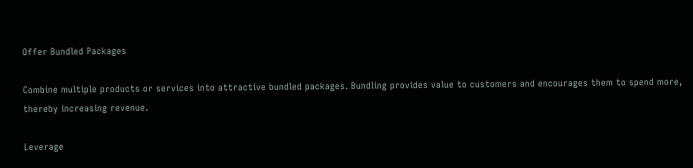Offer Bundled Packages

Combine multiple products or services into attractive bundled packages. Bundling provides value to customers and encourages them to spend more, thereby increasing revenue.

Leverage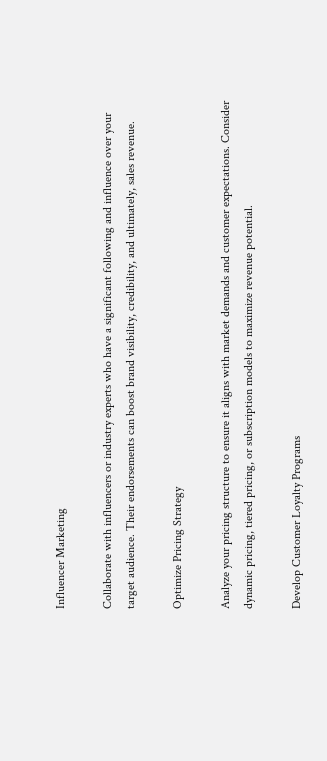Influencer Marketing

Collaborate with influencers or industry experts who have a significant following and influence over your target audience. Their endorsements can boost brand visibility, credibility, and ultimately, sales revenue.

Optimize Pricing Strategy

Analyze your pricing structure to ensure it aligns with market demands and customer expectations. Consider dynamic pricing, tiered pricing, or subscription models to maximize revenue potential.

Develop Customer Loyalty Programs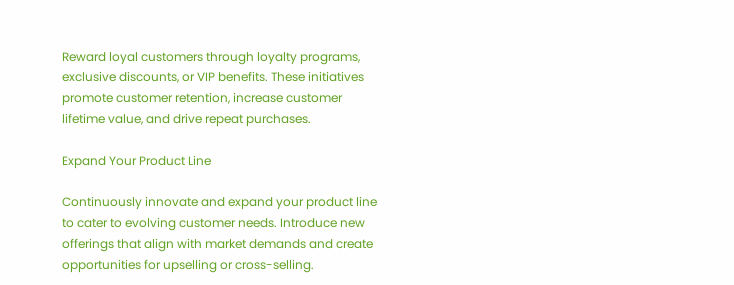Reward loyal customers through loyalty programs, exclusive discounts, or VIP benefits. These initiatives promote customer retention, increase customer lifetime value, and drive repeat purchases.

Expand Your Product Line

Continuously innovate and expand your product line to cater to evolving customer needs. Introduce new offerings that align with market demands and create opportunities for upselling or cross-selling.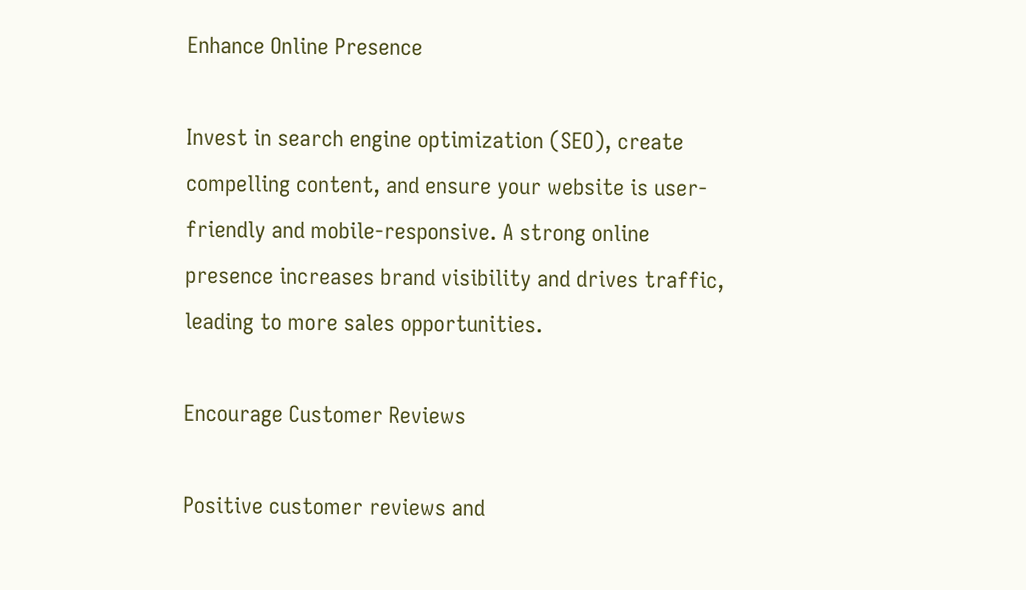Enhance Online Presence

Invest in search engine optimization (SEO), create compelling content, and ensure your website is user-friendly and mobile-responsive. A strong online presence increases brand visibility and drives traffic, leading to more sales opportunities.

Encourage Customer Reviews

Positive customer reviews and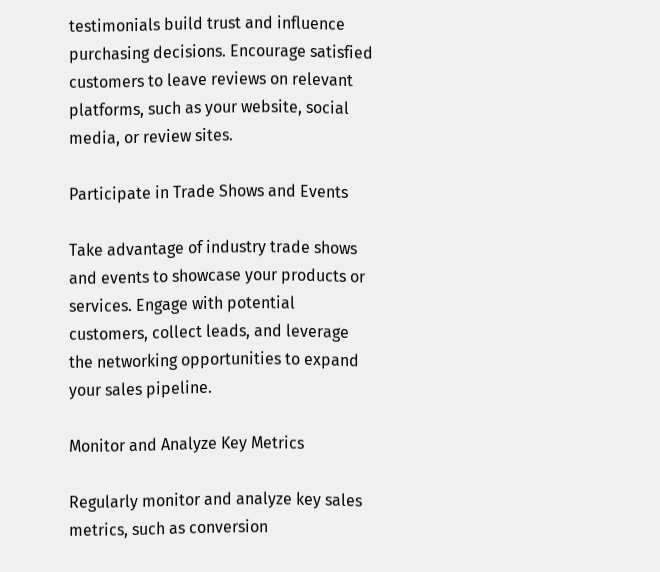testimonials build trust and influence purchasing decisions. Encourage satisfied customers to leave reviews on relevant platforms, such as your website, social media, or review sites.

Participate in Trade Shows and Events

Take advantage of industry trade shows and events to showcase your products or services. Engage with potential customers, collect leads, and leverage the networking opportunities to expand your sales pipeline.

Monitor and Analyze Key Metrics

Regularly monitor and analyze key sales metrics, such as conversion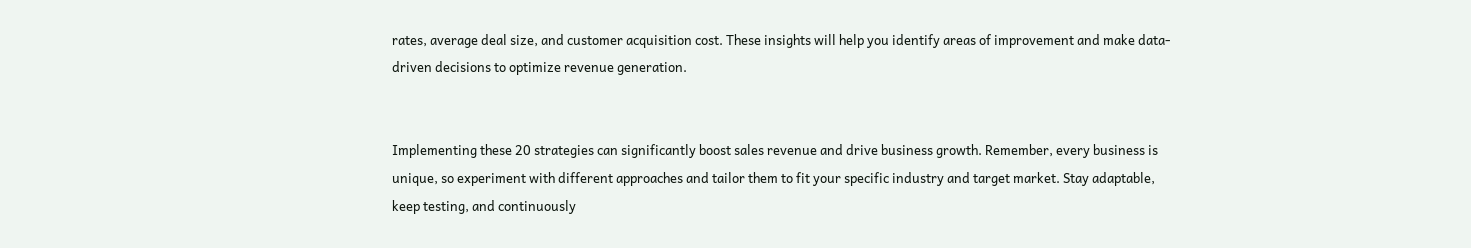rates, average deal size, and customer acquisition cost. These insights will help you identify areas of improvement and make data-driven decisions to optimize revenue generation.


Implementing these 20 strategies can significantly boost sales revenue and drive business growth. Remember, every business is unique, so experiment with different approaches and tailor them to fit your specific industry and target market. Stay adaptable, keep testing, and continuously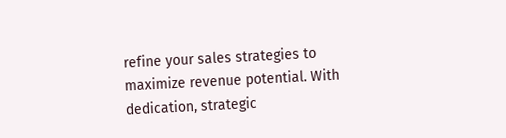refine your sales strategies to maximize revenue potential. With dedication, strategic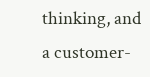thinking, and a customer-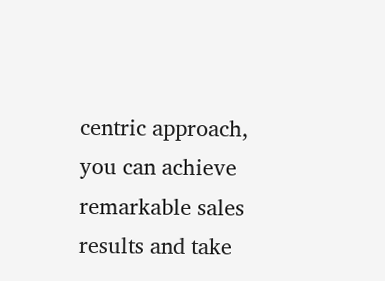centric approach, you can achieve remarkable sales results and take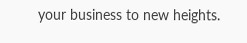your business to new heights.